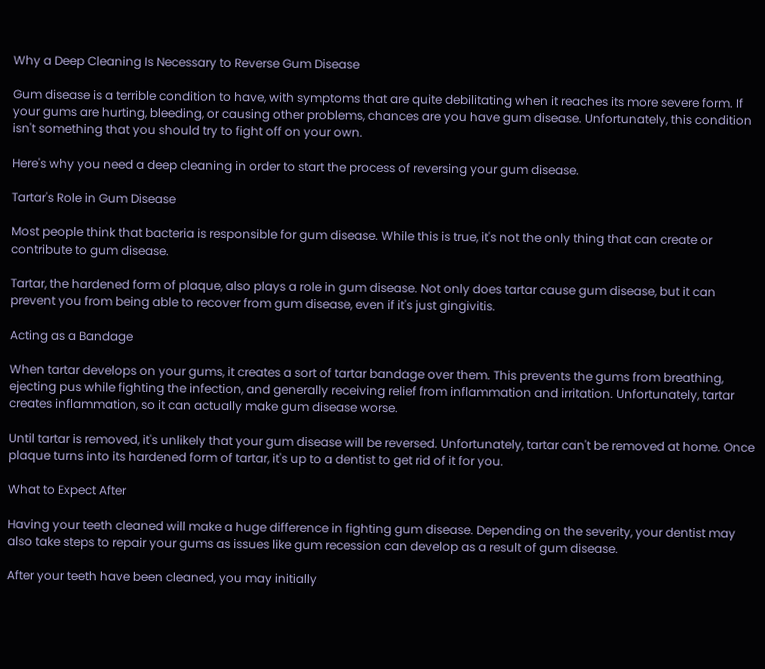Why a Deep Cleaning Is Necessary to Reverse Gum Disease

Gum disease is a terrible condition to have, with symptoms that are quite debilitating when it reaches its more severe form. If your gums are hurting, bleeding, or causing other problems, chances are you have gum disease. Unfortunately, this condition isn't something that you should try to fight off on your own.

Here's why you need a deep cleaning in order to start the process of reversing your gum disease.

Tartar's Role in Gum Disease

Most people think that bacteria is responsible for gum disease. While this is true, it's not the only thing that can create or contribute to gum disease.

Tartar, the hardened form of plaque, also plays a role in gum disease. Not only does tartar cause gum disease, but it can prevent you from being able to recover from gum disease, even if it's just gingivitis.

Acting as a Bandage

When tartar develops on your gums, it creates a sort of tartar bandage over them. This prevents the gums from breathing, ejecting pus while fighting the infection, and generally receiving relief from inflammation and irritation. Unfortunately, tartar creates inflammation, so it can actually make gum disease worse.

Until tartar is removed, it's unlikely that your gum disease will be reversed. Unfortunately, tartar can't be removed at home. Once plaque turns into its hardened form of tartar, it's up to a dentist to get rid of it for you.

What to Expect After

Having your teeth cleaned will make a huge difference in fighting gum disease. Depending on the severity, your dentist may also take steps to repair your gums as issues like gum recession can develop as a result of gum disease.

After your teeth have been cleaned, you may initially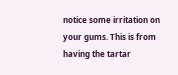notice some irritation on your gums. This is from having the tartar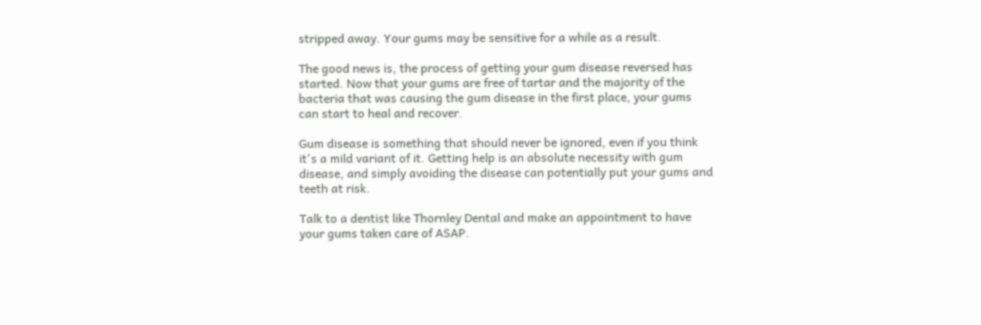stripped away. Your gums may be sensitive for a while as a result.

The good news is, the process of getting your gum disease reversed has started. Now that your gums are free of tartar and the majority of the bacteria that was causing the gum disease in the first place, your gums can start to heal and recover.

Gum disease is something that should never be ignored, even if you think it's a mild variant of it. Getting help is an absolute necessity with gum disease, and simply avoiding the disease can potentially put your gums and teeth at risk.

Talk to a dentist like Thornley Dental and make an appointment to have your gums taken care of ASAP.